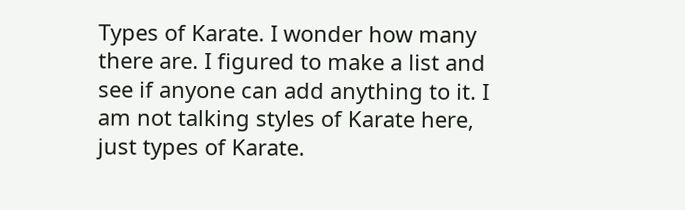Types of Karate. I wonder how many there are. I figured to make a list and see if anyone can add anything to it. I am not talking styles of Karate here, just types of Karate.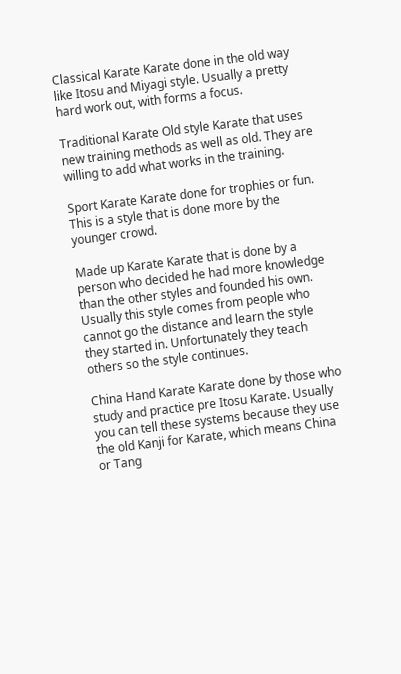Classical Karate Karate done in the old way like Itosu and Miyagi style. Usually a pretty hard work out, with forms a focus.

Traditional Karate Old style Karate that uses new training methods as well as old. They are willing to add what works in the training.

Sport Karate Karate done for trophies or fun. This is a style that is done more by the younger crowd.

Made up Karate Karate that is done by a person who decided he had more knowledge than the other styles and founded his own. Usually this style comes from people who cannot go the distance and learn the style they started in. Unfortunately they teach others so the style continues.

China Hand Karate Karate done by those who study and practice pre Itosu Karate. Usually you can tell these systems because they use the old Kanji for Karate, which means China or Tang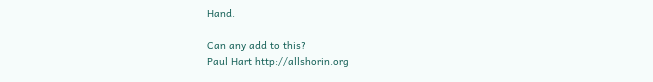Hand.

Can any add to this?
Paul Hart http://allshorin.org